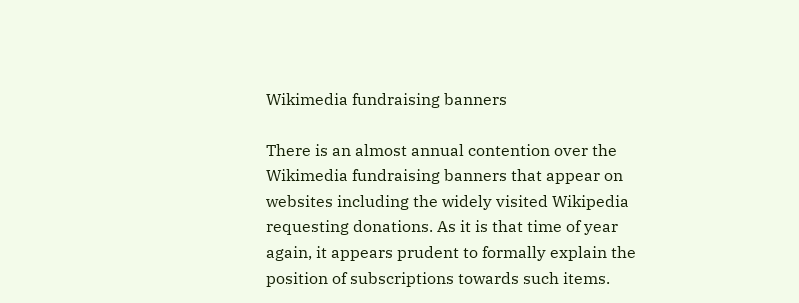Wikimedia fundraising banners

There is an almost annual contention over the Wikimedia fundraising banners that appear on websites including the widely visited Wikipedia requesting donations. As it is that time of year again, it appears prudent to formally explain the position of subscriptions towards such items.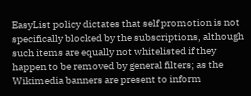EasyList policy dictates that self promotion is not specifically blocked by the subscriptions, although such items are equally not whitelisted if they happen to be removed by general filters; as the Wikimedia banners are present to inform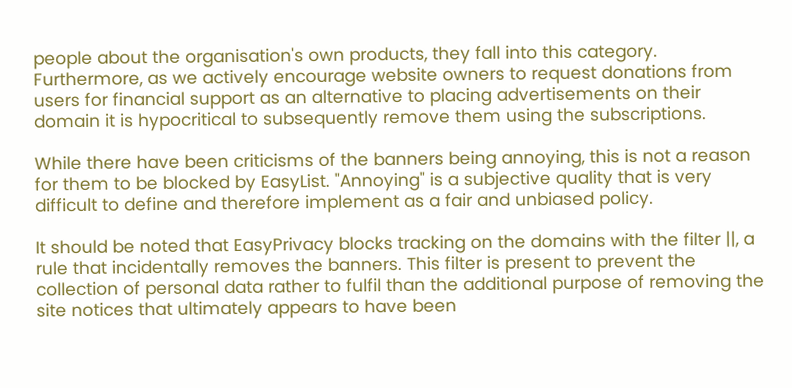people about the organisation's own products, they fall into this category. Furthermore, as we actively encourage website owners to request donations from users for financial support as an alternative to placing advertisements on their domain it is hypocritical to subsequently remove them using the subscriptions.

While there have been criticisms of the banners being annoying, this is not a reason for them to be blocked by EasyList. "Annoying" is a subjective quality that is very difficult to define and therefore implement as a fair and unbiased policy.

It should be noted that EasyPrivacy blocks tracking on the domains with the filter ||, a rule that incidentally removes the banners. This filter is present to prevent the collection of personal data rather to fulfil than the additional purpose of removing the site notices that ultimately appears to have been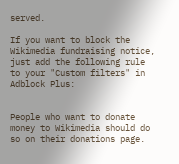served.

If you want to block the Wikimedia fundraising notice, just add the following rule to your "Custom filters" in Adblock Plus:


People who want to donate money to Wikimedia should do so on their donations page.